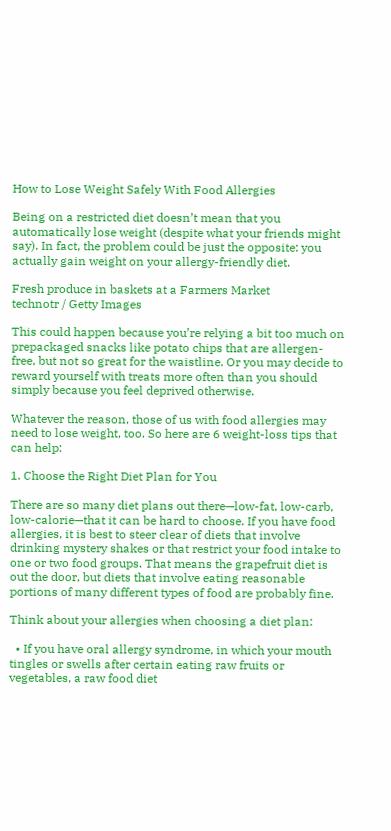How to Lose Weight Safely With Food Allergies

Being on a restricted diet doesn’t mean that you automatically lose weight (despite what your friends might say). In fact, the problem could be just the opposite: you actually gain weight on your allergy-friendly diet.

Fresh produce in baskets at a Farmers Market
technotr / Getty Images

This could happen because you’re relying a bit too much on prepackaged snacks like potato chips that are allergen-free, but not so great for the waistline. Or you may decide to reward yourself with treats more often than you should simply because you feel deprived otherwise.

Whatever the reason, those of us with food allergies may need to lose weight, too. So here are 6 weight-loss tips that can help:

1. Choose the Right Diet Plan for You

There are so many diet plans out there—low-fat, low-carb, low-calorie—that it can be hard to choose. If you have food allergies, it is best to steer clear of diets that involve drinking mystery shakes or that restrict your food intake to one or two food groups. That means the grapefruit diet is out the door, but diets that involve eating reasonable portions of many different types of food are probably fine.

Think about your allergies when choosing a diet plan:

  • If you have oral allergy syndrome, in which your mouth tingles or swells after certain eating raw fruits or vegetables, a raw food diet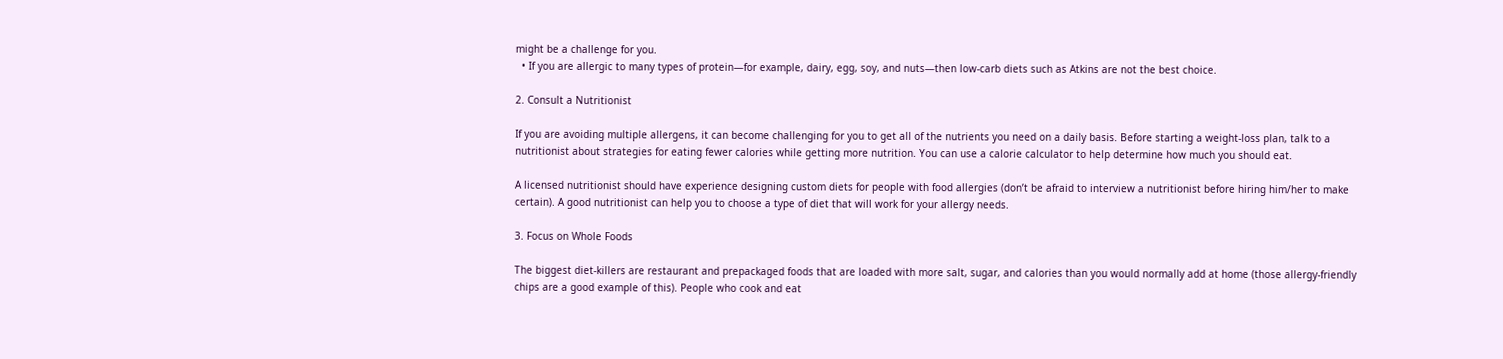might be a challenge for you.
  • If you are allergic to many types of protein—for example, dairy, egg, soy, and nuts—then low-carb diets such as Atkins are not the best choice.

2. Consult a Nutritionist

If you are avoiding multiple allergens, it can become challenging for you to get all of the nutrients you need on a daily basis. Before starting a weight-loss plan, talk to a nutritionist about strategies for eating fewer calories while getting more nutrition. You can use a calorie calculator to help determine how much you should eat.

A licensed nutritionist should have experience designing custom diets for people with food allergies (don’t be afraid to interview a nutritionist before hiring him/her to make certain). A good nutritionist can help you to choose a type of diet that will work for your allergy needs.

3. Focus on Whole Foods

The biggest diet-killers are restaurant and prepackaged foods that are loaded with more salt, sugar, and calories than you would normally add at home (those allergy-friendly chips are a good example of this). People who cook and eat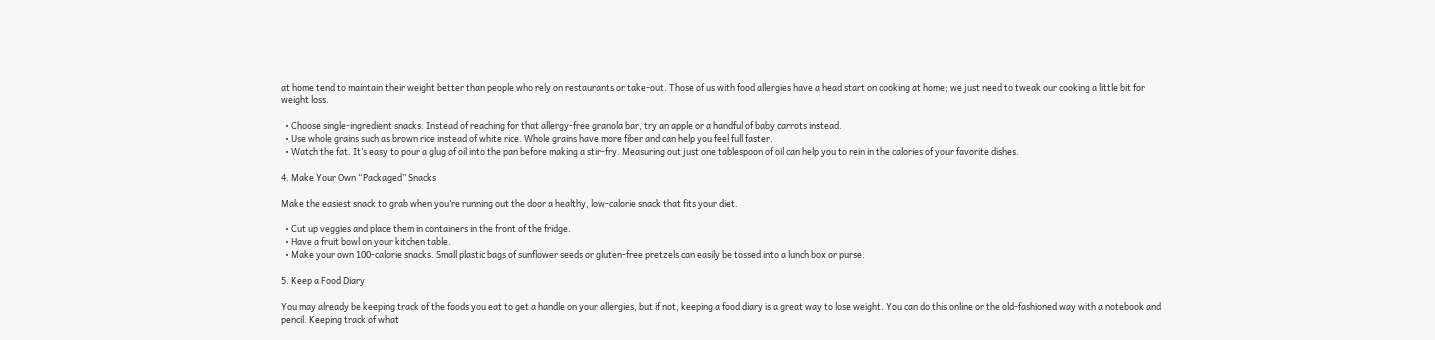at home tend to maintain their weight better than people who rely on restaurants or take-out. Those of us with food allergies have a head start on cooking at home; we just need to tweak our cooking a little bit for weight loss.

  • Choose single-ingredient snacks. Instead of reaching for that allergy-free granola bar, try an apple or a handful of baby carrots instead.
  • Use whole grains such as brown rice instead of white rice. Whole grains have more fiber and can help you feel full faster.
  • Watch the fat. It’s easy to pour a glug of oil into the pan before making a stir-fry. Measuring out just one tablespoon of oil can help you to rein in the calories of your favorite dishes.

4. Make Your Own “Packaged” Snacks

Make the easiest snack to grab when you’re running out the door a healthy, low-calorie snack that fits your diet.

  • Cut up veggies and place them in containers in the front of the fridge.
  • Have a fruit bowl on your kitchen table.
  • Make your own 100-calorie snacks. Small plastic bags of sunflower seeds or gluten-free pretzels can easily be tossed into a lunch box or purse.

5. Keep a Food Diary

You may already be keeping track of the foods you eat to get a handle on your allergies, but if not, keeping a food diary is a great way to lose weight. You can do this online or the old-fashioned way with a notebook and pencil. Keeping track of what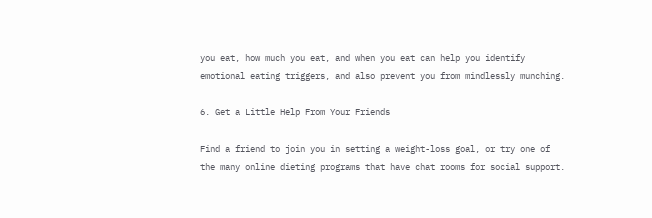you eat, how much you eat, and when you eat can help you identify emotional eating triggers, and also prevent you from mindlessly munching.

6. Get a Little Help From Your Friends

Find a friend to join you in setting a weight-loss goal, or try one of the many online dieting programs that have chat rooms for social support.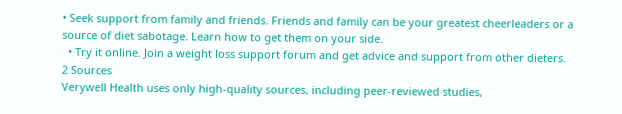• Seek support from family and friends. Friends and family can be your greatest cheerleaders or a source of diet sabotage. Learn how to get them on your side.
  • Try it online. Join a weight loss support forum and get advice and support from other dieters.
2 Sources
Verywell Health uses only high-quality sources, including peer-reviewed studies,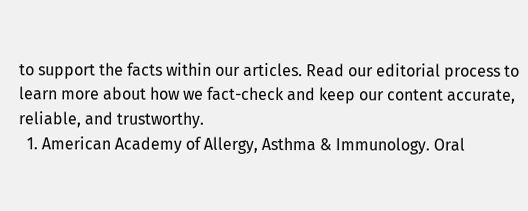to support the facts within our articles. Read our editorial process to learn more about how we fact-check and keep our content accurate, reliable, and trustworthy.
  1. American Academy of Allergy, Asthma & Immunology. Oral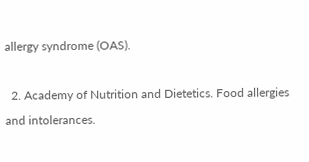allergy syndrome (OAS).

  2. Academy of Nutrition and Dietetics. Food allergies and intolerances.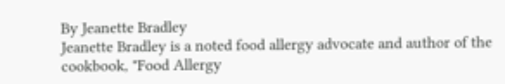By Jeanette Bradley
Jeanette Bradley is a noted food allergy advocate and author of the cookbook, "Food Allergy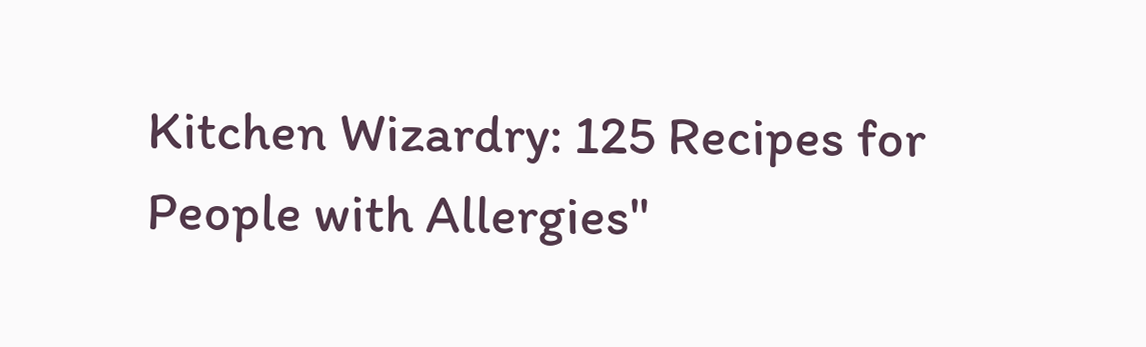Kitchen Wizardry: 125 Recipes for People with Allergies"